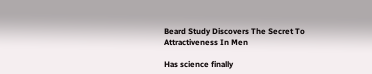Beard Study Discovers The Secret To Attractiveness In Men

Has science finally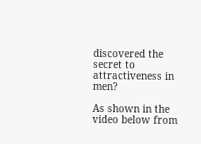discovered the secret to attractiveness in men?

As shown in the video below from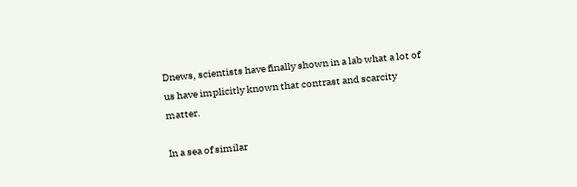Dnews, scientists have finally shown in a lab what a lot of us have implicitly known that contrast and scarcity matter.

In a sea of similar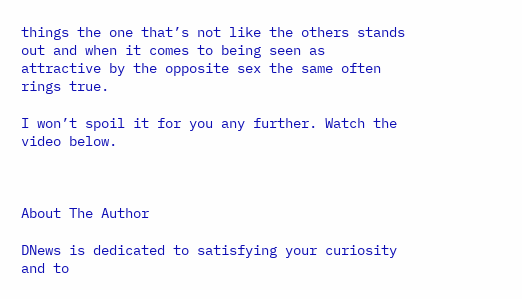things the one that’s not like the others stands out and when it comes to being seen as attractive by the opposite sex the same often rings true.

I won’t spoil it for you any further. Watch the video below.



About The Author

DNews is dedicated to satisfying your curiosity and to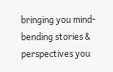bringing you mind-bending stories & perspectives you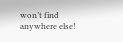won’t find anywhere else!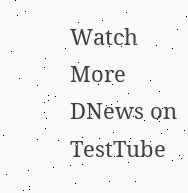Watch More DNews on TestTube